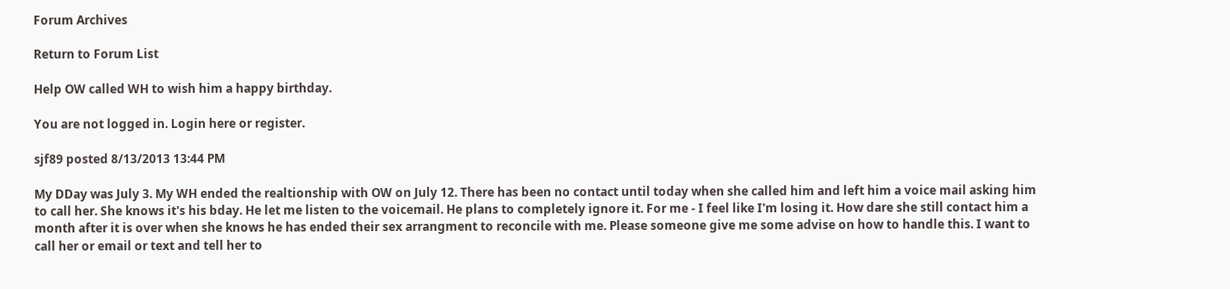Forum Archives

Return to Forum List

Help OW called WH to wish him a happy birthday.

You are not logged in. Login here or register.

sjf89 posted 8/13/2013 13:44 PM

My DDay was July 3. My WH ended the realtionship with OW on July 12. There has been no contact until today when she called him and left him a voice mail asking him to call her. She knows it's his bday. He let me listen to the voicemail. He plans to completely ignore it. For me - I feel like I'm losing it. How dare she still contact him a month after it is over when she knows he has ended their sex arrangment to reconcile with me. Please someone give me some advise on how to handle this. I want to call her or email or text and tell her to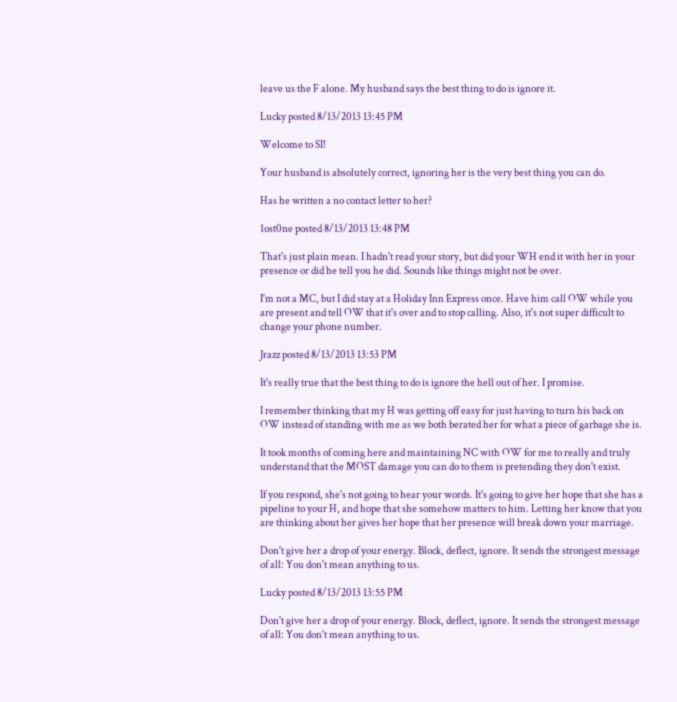leave us the F alone. My husband says the best thing to do is ignore it.

Lucky posted 8/13/2013 13:45 PM

Welcome to SI!

Your husband is absolutely correct, ignoring her is the very best thing you can do.

Has he written a no contact letter to her?

1ost0ne posted 8/13/2013 13:48 PM

That's just plain mean. I hadn't read your story, but did your WH end it with her in your presence or did he tell you he did. Sounds like things might not be over.

I'm not a MC, but I did stay at a Holiday Inn Express once. Have him call OW while you are present and tell OW that it's over and to stop calling. Also, it's not super difficult to change your phone number.

Jrazz posted 8/13/2013 13:53 PM

It's really true that the best thing to do is ignore the hell out of her. I promise.

I remember thinking that my H was getting off easy for just having to turn his back on OW instead of standing with me as we both berated her for what a piece of garbage she is.

It took months of coming here and maintaining NC with OW for me to really and truly understand that the MOST damage you can do to them is pretending they don't exist.

If you respond, she's not going to hear your words. It's going to give her hope that she has a pipeline to your H, and hope that she somehow matters to him. Letting her know that you are thinking about her gives her hope that her presence will break down your marriage.

Don't give her a drop of your energy. Block, deflect, ignore. It sends the strongest message of all: You don't mean anything to us.

Lucky posted 8/13/2013 13:55 PM

Don't give her a drop of your energy. Block, deflect, ignore. It sends the strongest message of all: You don't mean anything to us.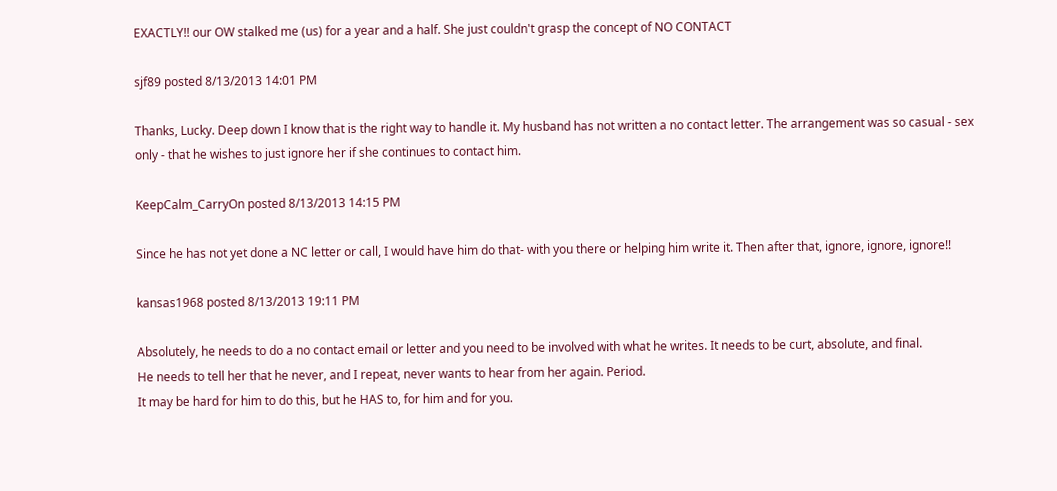EXACTLY!! our OW stalked me (us) for a year and a half. She just couldn't grasp the concept of NO CONTACT

sjf89 posted 8/13/2013 14:01 PM

Thanks, Lucky. Deep down I know that is the right way to handle it. My husband has not written a no contact letter. The arrangement was so casual - sex only - that he wishes to just ignore her if she continues to contact him.

KeepCalm_CarryOn posted 8/13/2013 14:15 PM

Since he has not yet done a NC letter or call, I would have him do that- with you there or helping him write it. Then after that, ignore, ignore, ignore!!

kansas1968 posted 8/13/2013 19:11 PM

Absolutely, he needs to do a no contact email or letter and you need to be involved with what he writes. It needs to be curt, absolute, and final.
He needs to tell her that he never, and I repeat, never wants to hear from her again. Period.
It may be hard for him to do this, but he HAS to, for him and for you.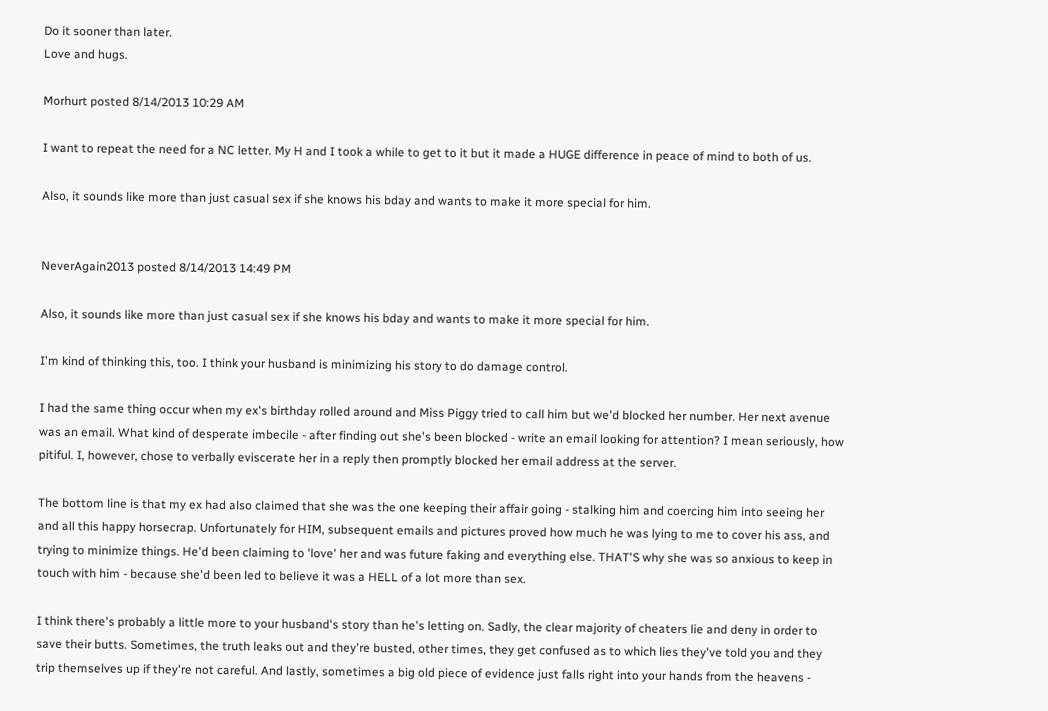Do it sooner than later.
Love and hugs.

Morhurt posted 8/14/2013 10:29 AM

I want to repeat the need for a NC letter. My H and I took a while to get to it but it made a HUGE difference in peace of mind to both of us.

Also, it sounds like more than just casual sex if she knows his bday and wants to make it more special for him.


NeverAgain2013 posted 8/14/2013 14:49 PM

Also, it sounds like more than just casual sex if she knows his bday and wants to make it more special for him.

I'm kind of thinking this, too. I think your husband is minimizing his story to do damage control.

I had the same thing occur when my ex's birthday rolled around and Miss Piggy tried to call him but we'd blocked her number. Her next avenue was an email. What kind of desperate imbecile - after finding out she's been blocked - write an email looking for attention? I mean seriously, how pitiful. I, however, chose to verbally eviscerate her in a reply then promptly blocked her email address at the server.

The bottom line is that my ex had also claimed that she was the one keeping their affair going - stalking him and coercing him into seeing her and all this happy horsecrap. Unfortunately for HIM, subsequent emails and pictures proved how much he was lying to me to cover his ass, and trying to minimize things. He'd been claiming to 'love' her and was future faking and everything else. THAT'S why she was so anxious to keep in touch with him - because she'd been led to believe it was a HELL of a lot more than sex.

I think there's probably a little more to your husband's story than he's letting on. Sadly, the clear majority of cheaters lie and deny in order to save their butts. Sometimes, the truth leaks out and they're busted, other times, they get confused as to which lies they've told you and they trip themselves up if they're not careful. And lastly, sometimes a big old piece of evidence just falls right into your hands from the heavens -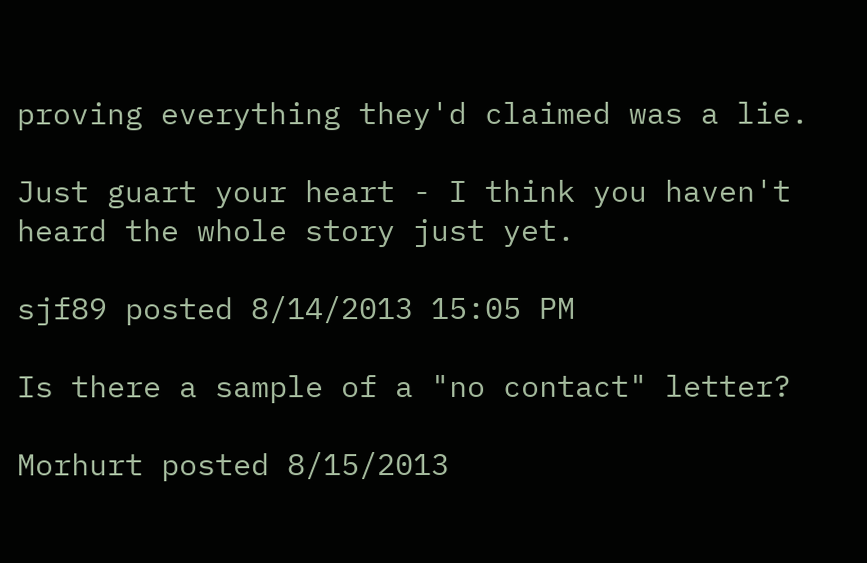proving everything they'd claimed was a lie.

Just guart your heart - I think you haven't heard the whole story just yet.

sjf89 posted 8/14/2013 15:05 PM

Is there a sample of a "no contact" letter?

Morhurt posted 8/15/2013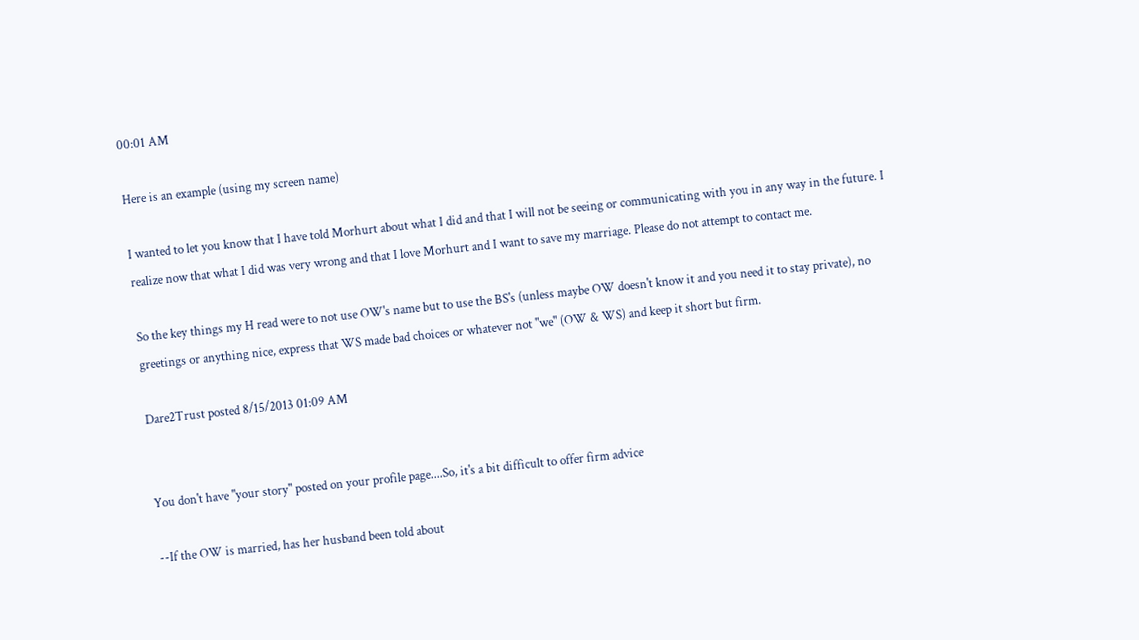00:01 AM

Here is an example (using my screen name)

I wanted to let you know that I have told Morhurt about what I did and that I will not be seeing or communicating with you in any way in the future. I realize now that what I did was very wrong and that I love Morhurt and I want to save my marriage. Please do not attempt to contact me.

So the key things my H read were to not use OW's name but to use the BS's (unless maybe OW doesn't know it and you need it to stay private), no greetings or anything nice, express that WS made bad choices or whatever not "we" (OW & WS) and keep it short but firm.

Dare2Trust posted 8/15/2013 01:09 AM


You don't have "your story" posted on your profile page....So, it's a bit difficult to offer firm advice

--If the OW is married, has her husband been told about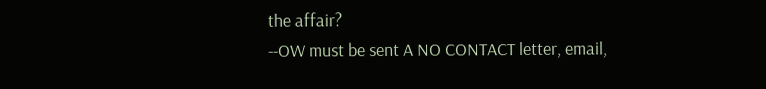the affair?
--OW must be sent A NO CONTACT letter, email,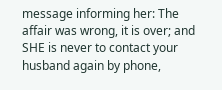message informing her: The affair was wrong, it is over; and SHE is never to contact your husband again by phone,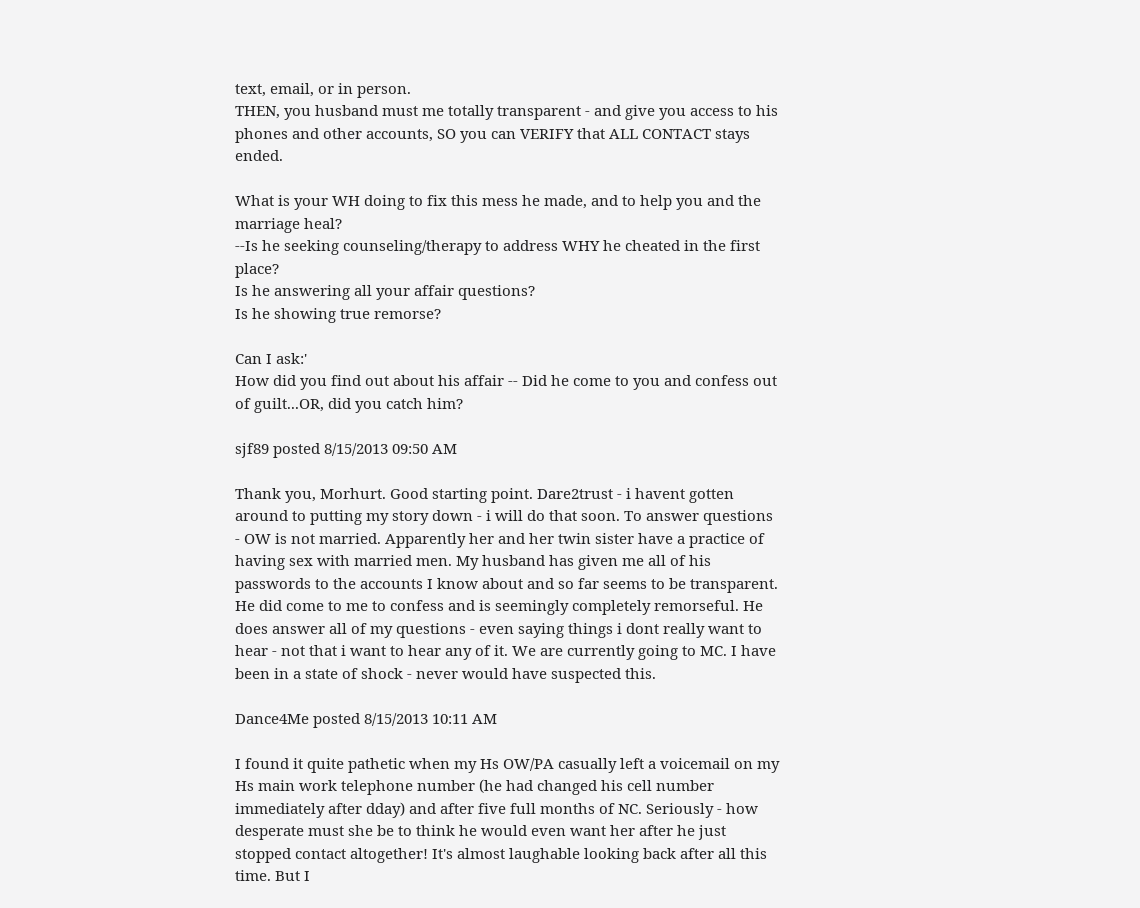text, email, or in person.
THEN, you husband must me totally transparent - and give you access to his phones and other accounts, SO you can VERIFY that ALL CONTACT stays ended.

What is your WH doing to fix this mess he made, and to help you and the marriage heal?
--Is he seeking counseling/therapy to address WHY he cheated in the first place?
Is he answering all your affair questions?
Is he showing true remorse?

Can I ask:'
How did you find out about his affair -- Did he come to you and confess out of guilt...OR, did you catch him?

sjf89 posted 8/15/2013 09:50 AM

Thank you, Morhurt. Good starting point. Dare2trust - i havent gotten around to putting my story down - i will do that soon. To answer questions - OW is not married. Apparently her and her twin sister have a practice of having sex with married men. My husband has given me all of his passwords to the accounts I know about and so far seems to be transparent. He did come to me to confess and is seemingly completely remorseful. He does answer all of my questions - even saying things i dont really want to hear - not that i want to hear any of it. We are currently going to MC. I have been in a state of shock - never would have suspected this.

Dance4Me posted 8/15/2013 10:11 AM

I found it quite pathetic when my Hs OW/PA casually left a voicemail on my Hs main work telephone number (he had changed his cell number immediately after dday) and after five full months of NC. Seriously - how desperate must she be to think he would even want her after he just stopped contact altogether! It's almost laughable looking back after all this time. But I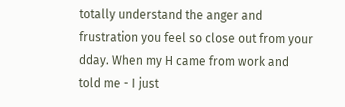totally understand the anger and frustration you feel so close out from your dday. When my H came from work and told me - I just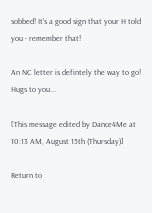sobbed! It's a good sign that your H told you - remember that!

An NC letter is defintely the way to go! Hugs to you...

[This message edited by Dance4Me at 10:13 AM, August 15th (Thursday)]

Return to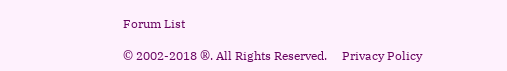Forum List

© 2002-2018 ®. All Rights Reserved.     Privacy Policy